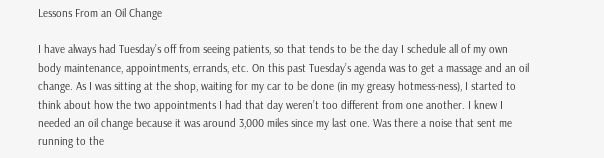Lessons From an Oil Change

I have always had Tuesday’s off from seeing patients, so that tends to be the day I schedule all of my own body maintenance, appointments, errands, etc. On this past Tuesday’s agenda was to get a massage and an oil change. As I was sitting at the shop, waiting for my car to be done (in my greasy hotmess-ness), I started to think about how the two appointments I had that day weren’t too different from one another. I knew I needed an oil change because it was around 3,000 miles since my last one. Was there a noise that sent me running to the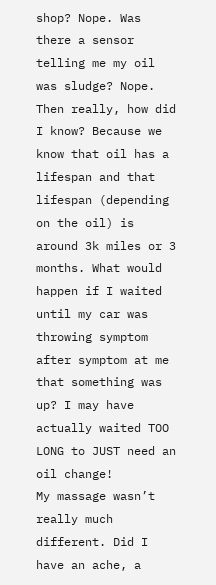shop? Nope. Was there a sensor telling me my oil was sludge? Nope. Then really, how did I know? Because we know that oil has a lifespan and that lifespan (depending on the oil) is around 3k miles or 3 months. What would happen if I waited until my car was throwing symptom after symptom at me that something was up? I may have actually waited TOO LONG to JUST need an oil change!
My massage wasn’t really much different. Did I have an ache, a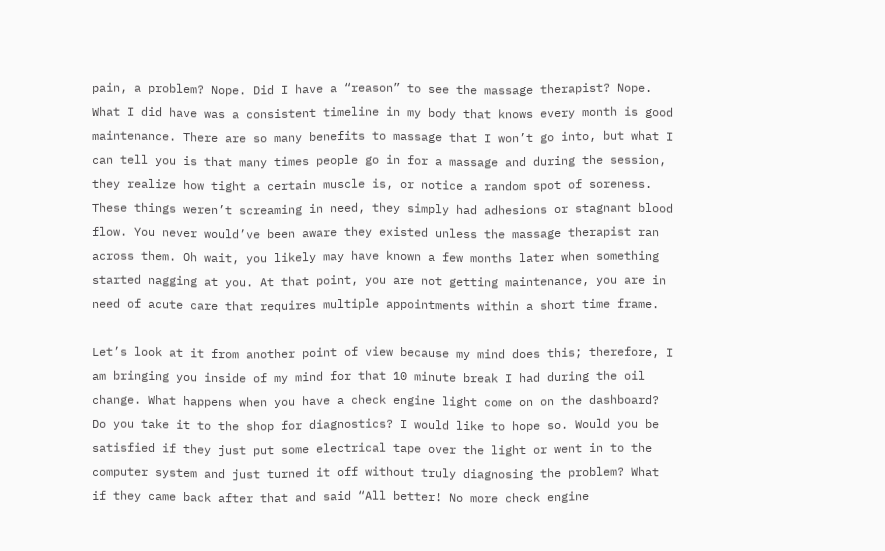pain, a problem? Nope. Did I have a “reason” to see the massage therapist? Nope. What I did have was a consistent timeline in my body that knows every month is good maintenance. There are so many benefits to massage that I won’t go into, but what I can tell you is that many times people go in for a massage and during the session, they realize how tight a certain muscle is, or notice a random spot of soreness. These things weren’t screaming in need, they simply had adhesions or stagnant blood flow. You never would’ve been aware they existed unless the massage therapist ran across them. Oh wait, you likely may have known a few months later when something started nagging at you. At that point, you are not getting maintenance, you are in need of acute care that requires multiple appointments within a short time frame.

Let’s look at it from another point of view because my mind does this; therefore, I am bringing you inside of my mind for that 10 minute break I had during the oil change. What happens when you have a check engine light come on on the dashboard? Do you take it to the shop for diagnostics? I would like to hope so. Would you be satisfied if they just put some electrical tape over the light or went in to the computer system and just turned it off without truly diagnosing the problem? What if they came back after that and said “All better! No more check engine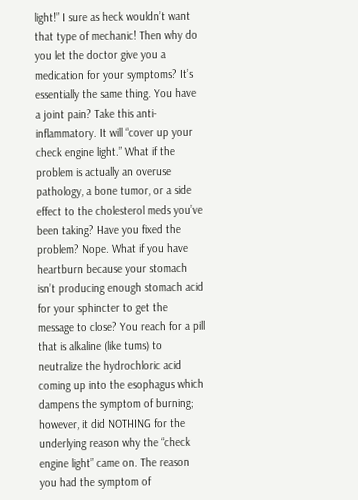light!” I sure as heck wouldn’t want that type of mechanic! Then why do you let the doctor give you a medication for your symptoms? It’s essentially the same thing. You have a joint pain? Take this anti-inflammatory. It will “cover up your check engine light.” What if the problem is actually an overuse pathology, a bone tumor, or a side effect to the cholesterol meds you’ve been taking? Have you fixed the problem? Nope. What if you have heartburn because your stomach isn’t producing enough stomach acid for your sphincter to get the message to close? You reach for a pill that is alkaline (like tums) to neutralize the hydrochloric acid coming up into the esophagus which dampens the symptom of burning; however, it did NOTHING for the underlying reason why the “check engine light” came on. The reason you had the symptom of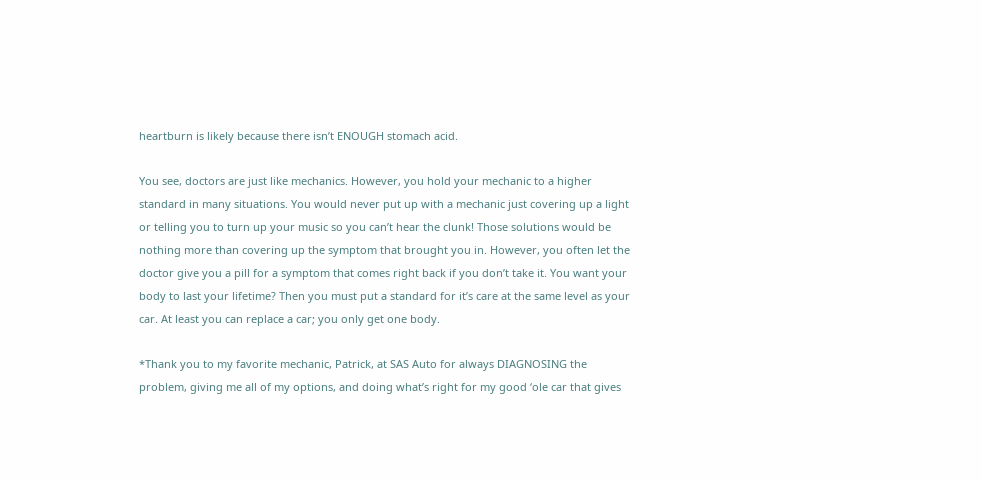heartburn is likely because there isn’t ENOUGH stomach acid.

You see, doctors are just like mechanics. However, you hold your mechanic to a higher standard in many situations. You would never put up with a mechanic just covering up a light or telling you to turn up your music so you can’t hear the clunk! Those solutions would be nothing more than covering up the symptom that brought you in. However, you often let the doctor give you a pill for a symptom that comes right back if you don’t take it. You want your body to last your lifetime? Then you must put a standard for it’s care at the same level as your car. At least you can replace a car; you only get one body.

*Thank you to my favorite mechanic, Patrick, at SAS Auto for always DIAGNOSING the problem, giving me all of my options, and doing what’s right for my good ‘ole car that gives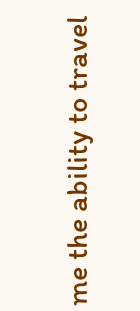me the ability to travel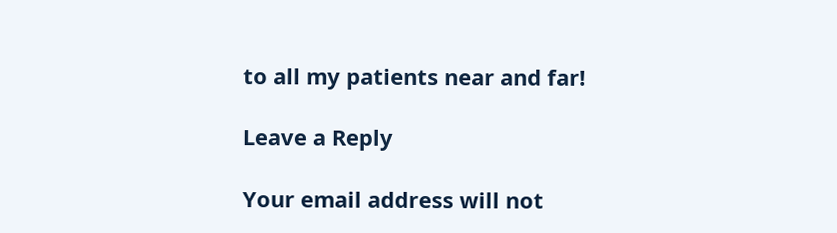to all my patients near and far!

Leave a Reply

Your email address will not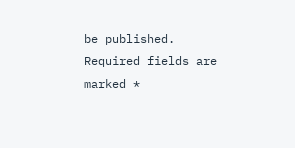be published. Required fields are marked *